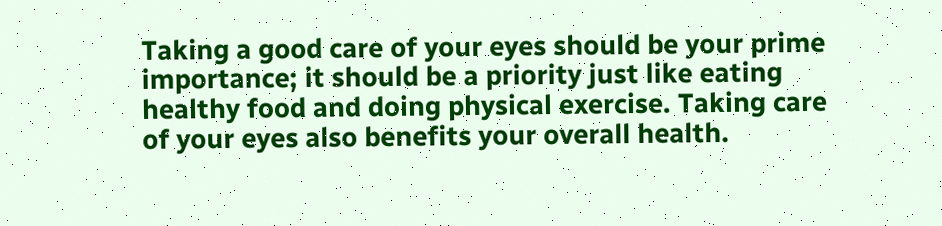Taking a good care of your eyes should be your prime importance; it should be a priority just like eating healthy food and doing physical exercise. Taking care of your eyes also benefits your overall health.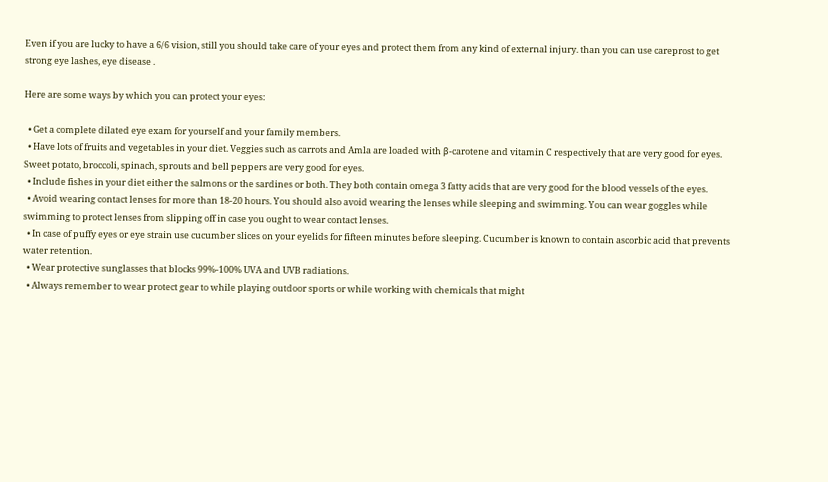Even if you are lucky to have a 6/6 vision, still you should take care of your eyes and protect them from any kind of external injury. than you can use careprost to get strong eye lashes, eye disease .

Here are some ways by which you can protect your eyes:

  • Get a complete dilated eye exam for yourself and your family members.
  • Have lots of fruits and vegetables in your diet. Veggies such as carrots and Amla are loaded with β-carotene and vitamin C respectively that are very good for eyes. Sweet potato, broccoli, spinach, sprouts and bell peppers are very good for eyes.
  • Include fishes in your diet either the salmons or the sardines or both. They both contain omega 3 fatty acids that are very good for the blood vessels of the eyes.
  • Avoid wearing contact lenses for more than 18-20 hours. You should also avoid wearing the lenses while sleeping and swimming. You can wear goggles while swimming to protect lenses from slipping off in case you ought to wear contact lenses.
  • In case of puffy eyes or eye strain use cucumber slices on your eyelids for fifteen minutes before sleeping. Cucumber is known to contain ascorbic acid that prevents water retention.
  • Wear protective sunglasses that blocks 99%-100% UVA and UVB radiations.
  • Always remember to wear protect gear to while playing outdoor sports or while working with chemicals that might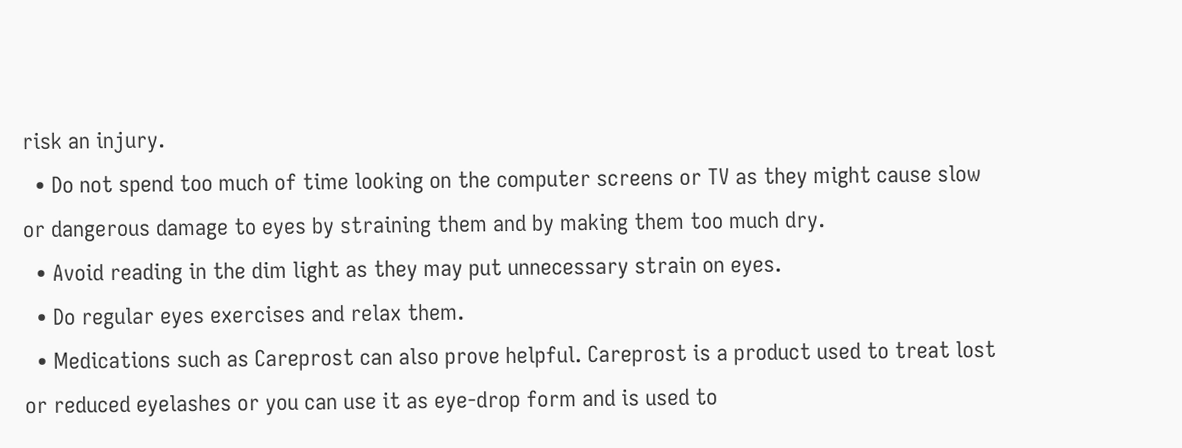risk an injury.
  • Do not spend too much of time looking on the computer screens or TV as they might cause slow or dangerous damage to eyes by straining them and by making them too much dry.
  • Avoid reading in the dim light as they may put unnecessary strain on eyes.
  • Do regular eyes exercises and relax them.
  • Medications such as Careprost can also prove helpful. Careprost is a product used to treat lost or reduced eyelashes or you can use it as eye-drop form and is used to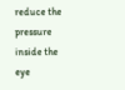reduce the pressure inside the eye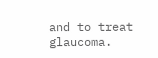and to treat glaucoma.